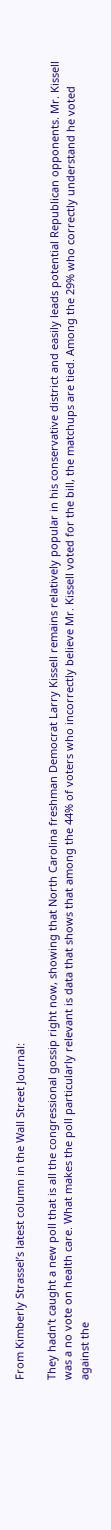From Kimberly Strassel’s latest column in the Wall Street Journal:

They hadn’t caught a new poll that is all the congressional gossip right now, showing that North Carolina freshman Democrat Larry Kissell remains relatively popular in his conservative district and easily leads potential Republican opponents. Mr. Kissell was a no vote on health care. What makes the poll particularly relevant is data that shows that among the 44% of voters who incorrectly believe Mr. Kissell voted for the bill, the matchups are tied. Among the 29% who correctly understand he voted against the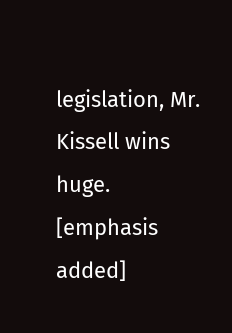legislation, Mr. Kissell wins huge. [emphasis added]